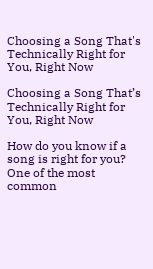Choosing a Song That's Technically Right for You, Right Now

Choosing a Song That’s Technically Right for You, Right Now

How do you know if a song is right for you? One of the most common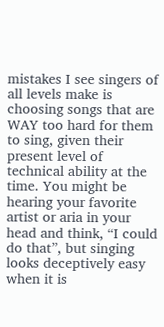mistakes I see singers of all levels make is choosing songs that are WAY too hard for them to sing, given their present level of technical ability at the time. You might be hearing your favorite artist or aria in your head and think, “I could do that”, but singing looks deceptively easy when it is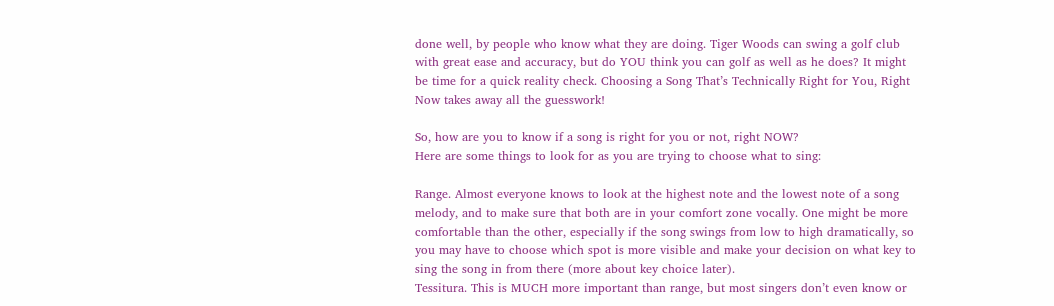done well, by people who know what they are doing. Tiger Woods can swing a golf club with great ease and accuracy, but do YOU think you can golf as well as he does? It might be time for a quick reality check. Choosing a Song That’s Technically Right for You, Right Now takes away all the guesswork!

So, how are you to know if a song is right for you or not, right NOW?
Here are some things to look for as you are trying to choose what to sing:

Range. Almost everyone knows to look at the highest note and the lowest note of a song melody, and to make sure that both are in your comfort zone vocally. One might be more comfortable than the other, especially if the song swings from low to high dramatically, so you may have to choose which spot is more visible and make your decision on what key to sing the song in from there (more about key choice later).
Tessitura. This is MUCH more important than range, but most singers don’t even know or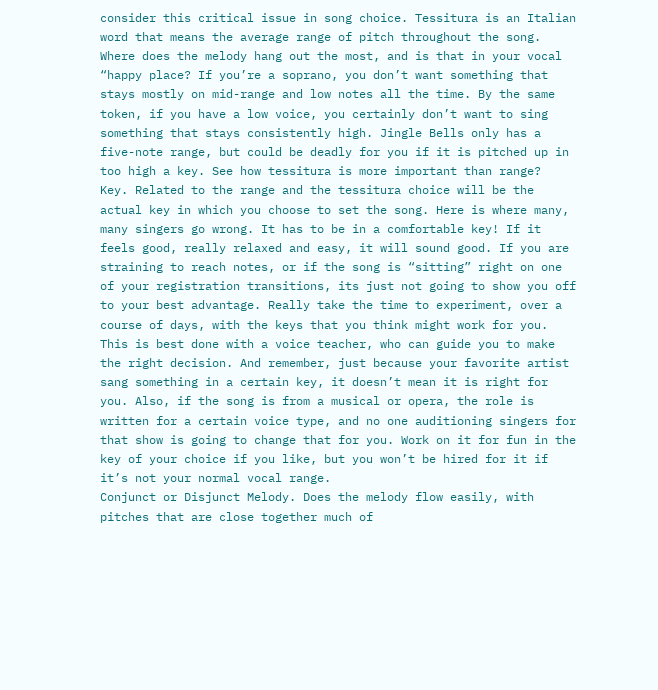consider this critical issue in song choice. Tessitura is an Italian word that means the average range of pitch throughout the song. Where does the melody hang out the most, and is that in your vocal “happy place? If you’re a soprano, you don’t want something that stays mostly on mid-range and low notes all the time. By the same token, if you have a low voice, you certainly don’t want to sing something that stays consistently high. Jingle Bells only has a five-note range, but could be deadly for you if it is pitched up in too high a key. See how tessitura is more important than range?
Key. Related to the range and the tessitura choice will be the actual key in which you choose to set the song. Here is where many, many singers go wrong. It has to be in a comfortable key! If it feels good, really relaxed and easy, it will sound good. If you are straining to reach notes, or if the song is “sitting” right on one of your registration transitions, its just not going to show you off to your best advantage. Really take the time to experiment, over a course of days, with the keys that you think might work for you. This is best done with a voice teacher, who can guide you to make the right decision. And remember, just because your favorite artist sang something in a certain key, it doesn’t mean it is right for you. Also, if the song is from a musical or opera, the role is written for a certain voice type, and no one auditioning singers for that show is going to change that for you. Work on it for fun in the key of your choice if you like, but you won’t be hired for it if it’s not your normal vocal range.
Conjunct or Disjunct Melody. Does the melody flow easily, with pitches that are close together much of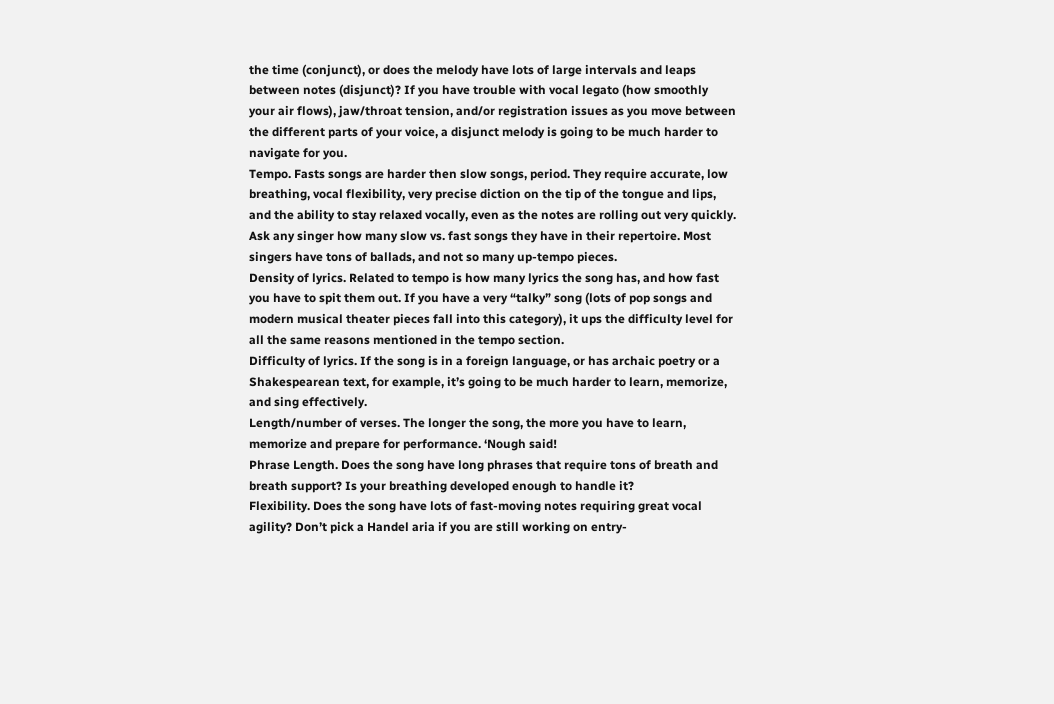the time (conjunct), or does the melody have lots of large intervals and leaps between notes (disjunct)? If you have trouble with vocal legato (how smoothly your air flows), jaw/throat tension, and/or registration issues as you move between the different parts of your voice, a disjunct melody is going to be much harder to navigate for you.
Tempo. Fasts songs are harder then slow songs, period. They require accurate, low breathing, vocal flexibility, very precise diction on the tip of the tongue and lips, and the ability to stay relaxed vocally, even as the notes are rolling out very quickly. Ask any singer how many slow vs. fast songs they have in their repertoire. Most singers have tons of ballads, and not so many up-tempo pieces.
Density of lyrics. Related to tempo is how many lyrics the song has, and how fast you have to spit them out. If you have a very “talky” song (lots of pop songs and modern musical theater pieces fall into this category), it ups the difficulty level for all the same reasons mentioned in the tempo section.
Difficulty of lyrics. If the song is in a foreign language, or has archaic poetry or a Shakespearean text, for example, it’s going to be much harder to learn, memorize, and sing effectively.
Length/number of verses. The longer the song, the more you have to learn, memorize and prepare for performance. ‘Nough said!
Phrase Length. Does the song have long phrases that require tons of breath and breath support? Is your breathing developed enough to handle it?
Flexibility. Does the song have lots of fast-moving notes requiring great vocal agility? Don’t pick a Handel aria if you are still working on entry-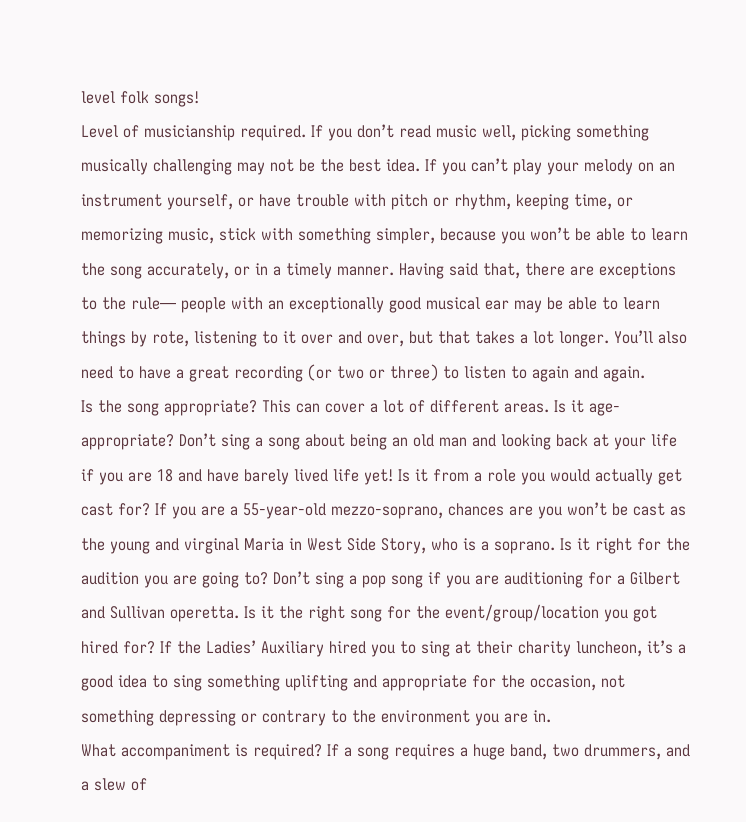level folk songs!
Level of musicianship required. If you don’t read music well, picking something musically challenging may not be the best idea. If you can’t play your melody on an instrument yourself, or have trouble with pitch or rhythm, keeping time, or memorizing music, stick with something simpler, because you won’t be able to learn the song accurately, or in a timely manner. Having said that, there are exceptions to the rule— people with an exceptionally good musical ear may be able to learn things by rote, listening to it over and over, but that takes a lot longer. You’ll also need to have a great recording (or two or three) to listen to again and again.
Is the song appropriate? This can cover a lot of different areas. Is it age-appropriate? Don’t sing a song about being an old man and looking back at your life if you are 18 and have barely lived life yet! Is it from a role you would actually get cast for? If you are a 55-year-old mezzo-soprano, chances are you won’t be cast as the young and virginal Maria in West Side Story, who is a soprano. Is it right for the audition you are going to? Don’t sing a pop song if you are auditioning for a Gilbert and Sullivan operetta. Is it the right song for the event/group/location you got hired for? If the Ladies’ Auxiliary hired you to sing at their charity luncheon, it’s a good idea to sing something uplifting and appropriate for the occasion, not something depressing or contrary to the environment you are in.
What accompaniment is required? If a song requires a huge band, two drummers, and a slew of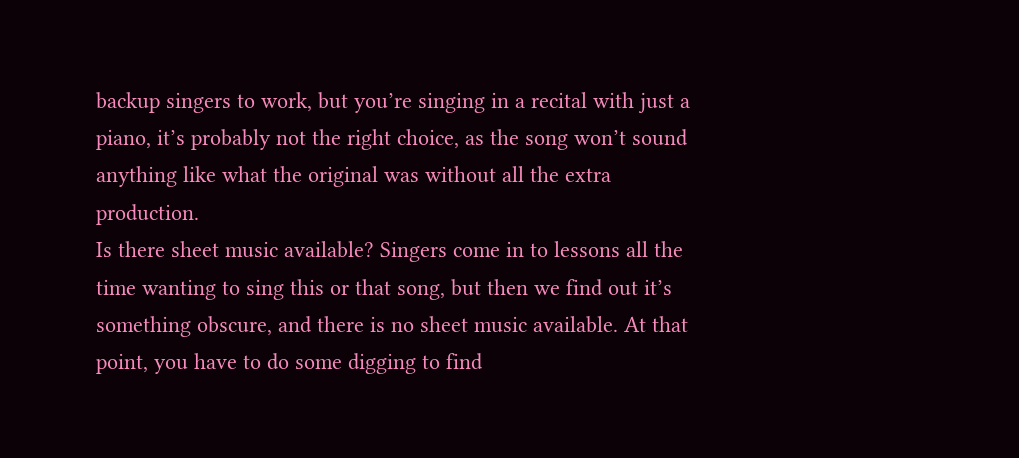backup singers to work, but you’re singing in a recital with just a piano, it’s probably not the right choice, as the song won’t sound anything like what the original was without all the extra production.
Is there sheet music available? Singers come in to lessons all the time wanting to sing this or that song, but then we find out it’s something obscure, and there is no sheet music available. At that point, you have to do some digging to find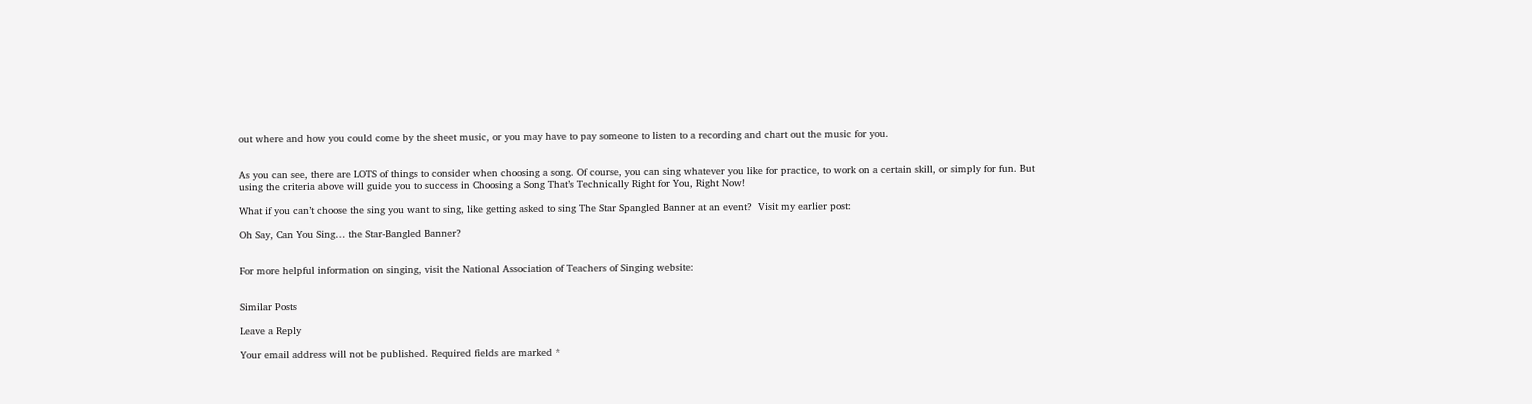out where and how you could come by the sheet music, or you may have to pay someone to listen to a recording and chart out the music for you.


As you can see, there are LOTS of things to consider when choosing a song. Of course, you can sing whatever you like for practice, to work on a certain skill, or simply for fun. But using the criteria above will guide you to success in Choosing a Song That’s Technically Right for You, Right Now!

What if you can’t choose the sing you want to sing, like getting asked to sing The Star Spangled Banner at an event?  Visit my earlier post:

Oh Say, Can You Sing… the Star-Bangled Banner?


For more helpful information on singing, visit the National Association of Teachers of Singing website:


Similar Posts

Leave a Reply

Your email address will not be published. Required fields are marked *